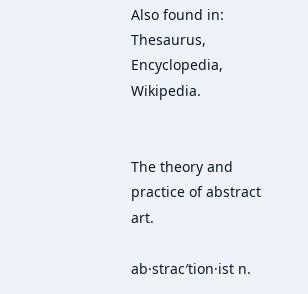Also found in: Thesaurus, Encyclopedia, Wikipedia.


The theory and practice of abstract art.

ab·strac′tion·ist n.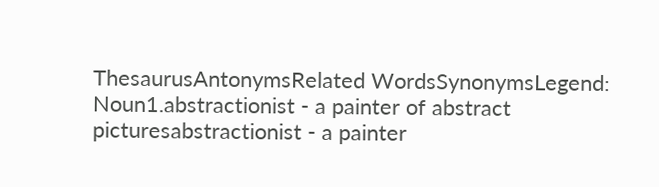ThesaurusAntonymsRelated WordsSynonymsLegend:
Noun1.abstractionist - a painter of abstract picturesabstractionist - a painter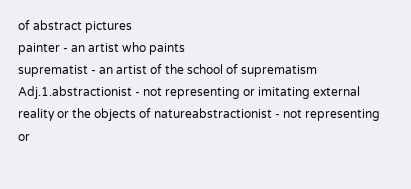of abstract pictures
painter - an artist who paints
suprematist - an artist of the school of suprematism
Adj.1.abstractionist - not representing or imitating external reality or the objects of natureabstractionist - not representing or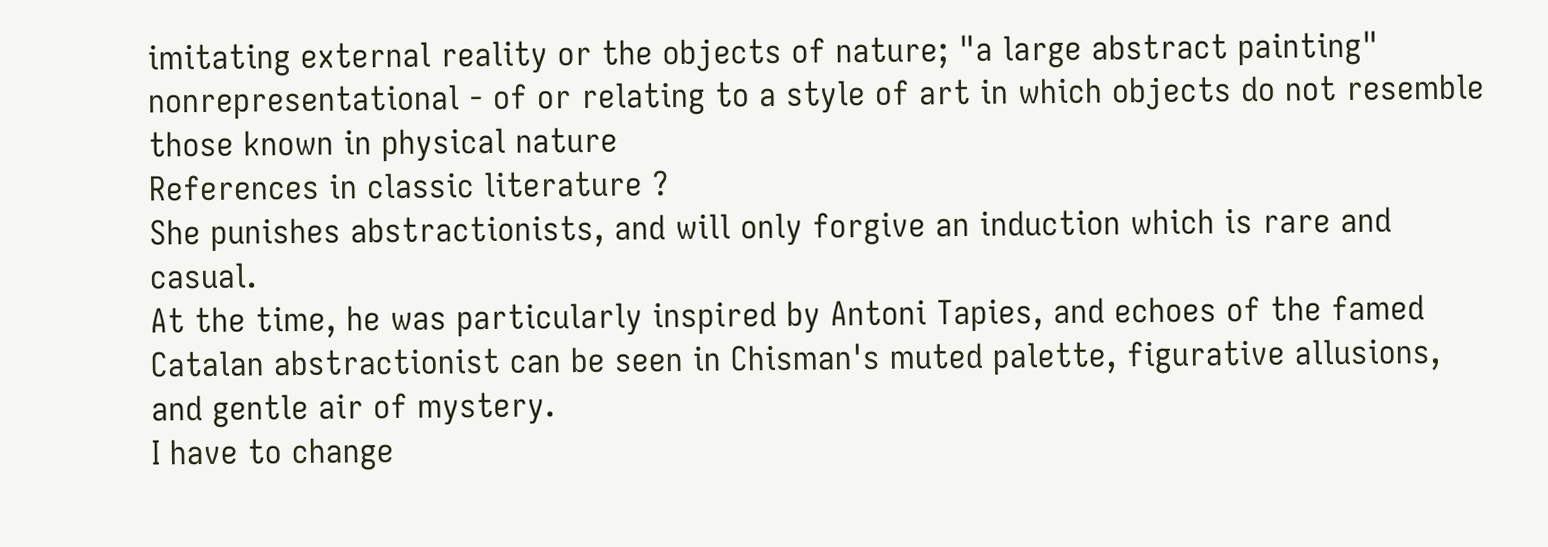imitating external reality or the objects of nature; "a large abstract painting"
nonrepresentational - of or relating to a style of art in which objects do not resemble those known in physical nature
References in classic literature ?
She punishes abstractionists, and will only forgive an induction which is rare and casual.
At the time, he was particularly inspired by Antoni Tapies, and echoes of the famed Catalan abstractionist can be seen in Chisman's muted palette, figurative allusions, and gentle air of mystery.
I have to change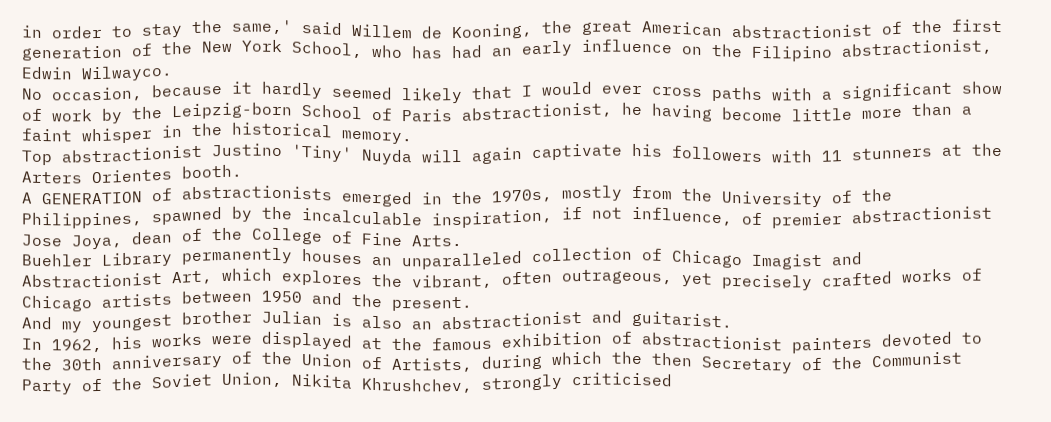in order to stay the same,' said Willem de Kooning, the great American abstractionist of the first generation of the New York School, who has had an early influence on the Filipino abstractionist, Edwin Wilwayco.
No occasion, because it hardly seemed likely that I would ever cross paths with a significant show of work by the Leipzig-born School of Paris abstractionist, he having become little more than a faint whisper in the historical memory.
Top abstractionist Justino 'Tiny' Nuyda will again captivate his followers with 11 stunners at the Arters Orientes booth.
A GENERATION of abstractionists emerged in the 1970s, mostly from the University of the Philippines, spawned by the incalculable inspiration, if not influence, of premier abstractionist Jose Joya, dean of the College of Fine Arts.
Buehler Library permanently houses an unparalleled collection of Chicago Imagist and Abstractionist Art, which explores the vibrant, often outrageous, yet precisely crafted works of Chicago artists between 1950 and the present.
And my youngest brother Julian is also an abstractionist and guitarist.
In 1962, his works were displayed at the famous exhibition of abstractionist painters devoted to the 30th anniversary of the Union of Artists, during which the then Secretary of the Communist Party of the Soviet Union, Nikita Khrushchev, strongly criticised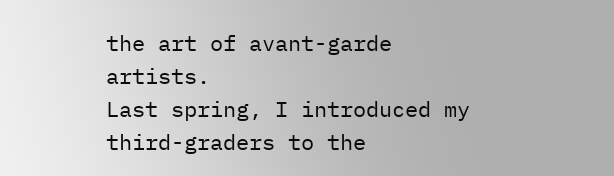the art of avant-garde artists.
Last spring, I introduced my third-graders to the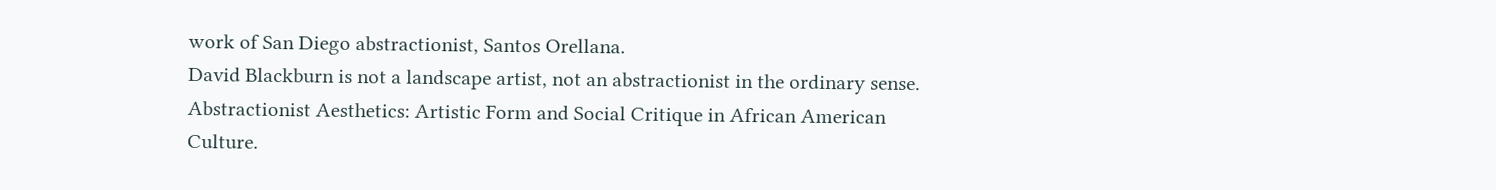work of San Diego abstractionist, Santos Orellana.
David Blackburn is not a landscape artist, not an abstractionist in the ordinary sense.
Abstractionist Aesthetics: Artistic Form and Social Critique in African American Culture.